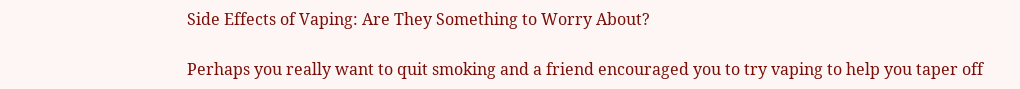Side Effects of Vaping: Are They Something to Worry About?

Perhaps you really want to quit smoking and a friend encouraged you to try vaping to help you taper off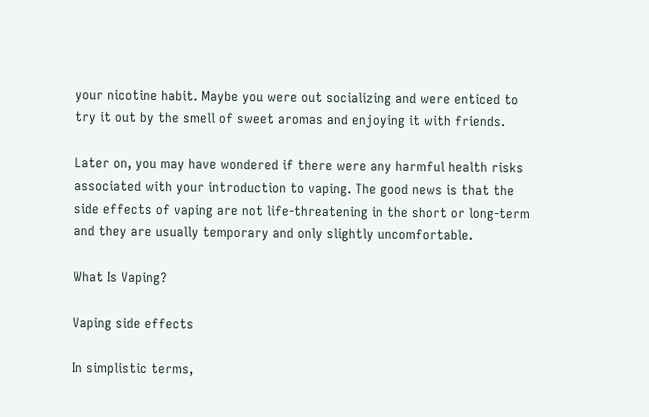your nicotine habit. Maybe you were out socializing and were enticed to try it out by the smell of sweet aromas and enjoying it with friends.

Later on, you may have wondered if there were any harmful health risks associated with your introduction to vaping. The good news is that the side effects of vaping are not life-threatening in the short or long-term and they are usually temporary and only slightly uncomfortable.

What Is Vaping?

Vaping side effects

In simplistic terms,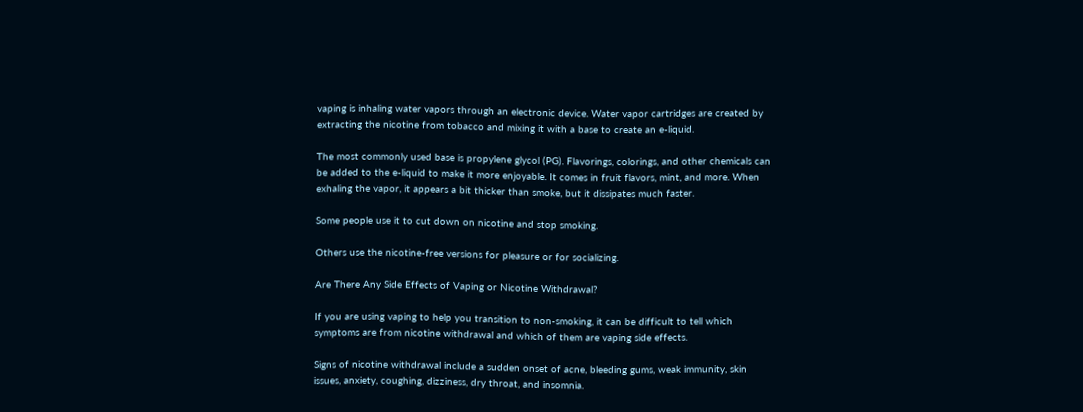vaping is inhaling water vapors through an electronic device. Water vapor cartridges are created by extracting the nicotine from tobacco and mixing it with a base to create an e-liquid.

The most commonly used base is propylene glycol (PG). Flavorings, colorings, and other chemicals can be added to the e-liquid to make it more enjoyable. It comes in fruit flavors, mint, and more. When exhaling the vapor, it appears a bit thicker than smoke, but it dissipates much faster.

Some people use it to cut down on nicotine and stop smoking.

Others use the nicotine-free versions for pleasure or for socializing.

Are There Any Side Effects of Vaping or Nicotine Withdrawal?

If you are using vaping to help you transition to non-smoking, it can be difficult to tell which symptoms are from nicotine withdrawal and which of them are vaping side effects.

Signs of nicotine withdrawal include a sudden onset of acne, bleeding gums, weak immunity, skin issues, anxiety, coughing, dizziness, dry throat, and insomnia.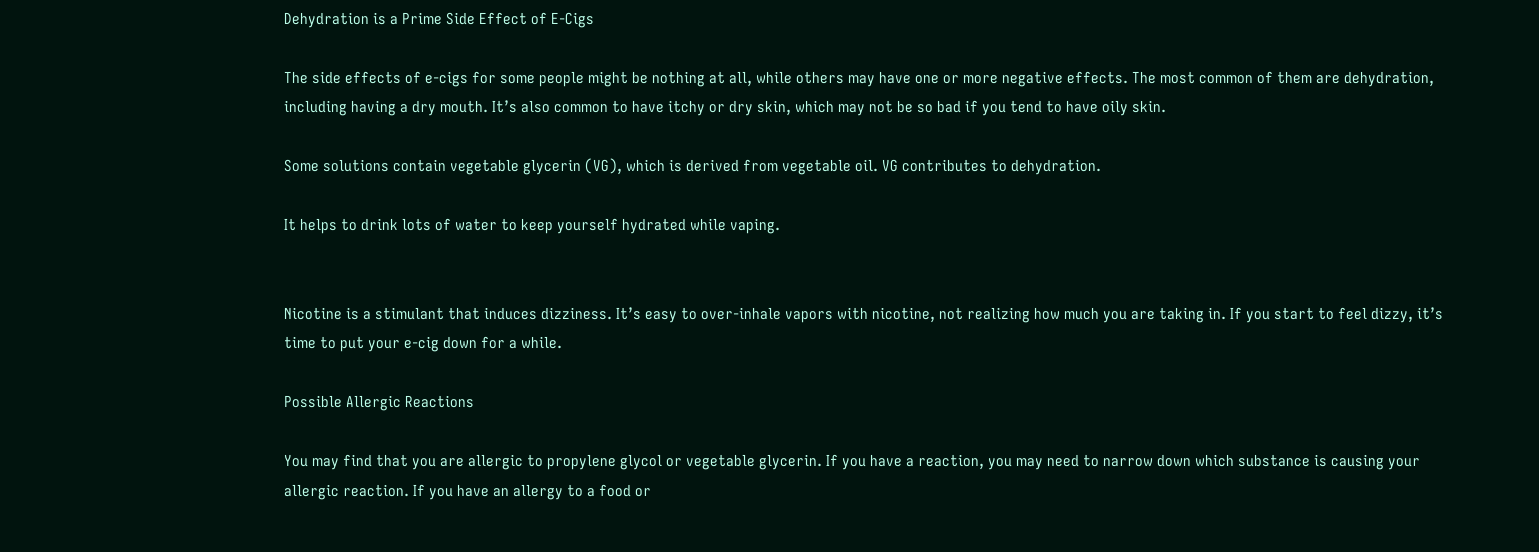Dehydration is a Prime Side Effect of E-Cigs

The side effects of e-cigs for some people might be nothing at all, while others may have one or more negative effects. The most common of them are dehydration, including having a dry mouth. It’s also common to have itchy or dry skin, which may not be so bad if you tend to have oily skin.

Some solutions contain vegetable glycerin (VG), which is derived from vegetable oil. VG contributes to dehydration.

It helps to drink lots of water to keep yourself hydrated while vaping.


Nicotine is a stimulant that induces dizziness. It’s easy to over-inhale vapors with nicotine, not realizing how much you are taking in. If you start to feel dizzy, it’s time to put your e-cig down for a while.

Possible Allergic Reactions

You may find that you are allergic to propylene glycol or vegetable glycerin. If you have a reaction, you may need to narrow down which substance is causing your allergic reaction. If you have an allergy to a food or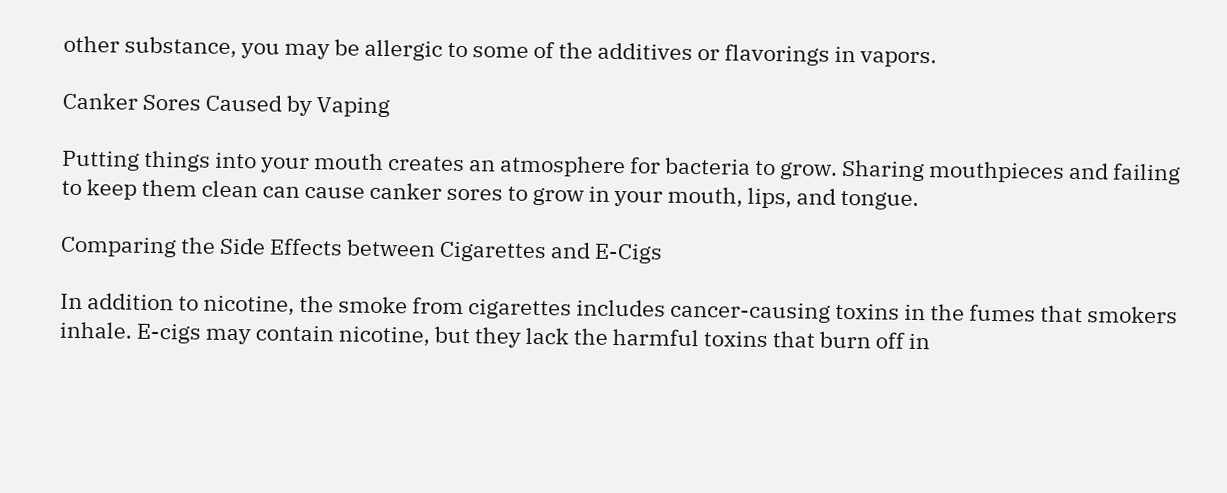other substance, you may be allergic to some of the additives or flavorings in vapors.

Canker Sores Caused by Vaping

Putting things into your mouth creates an atmosphere for bacteria to grow. Sharing mouthpieces and failing to keep them clean can cause canker sores to grow in your mouth, lips, and tongue.

Comparing the Side Effects between Cigarettes and E-Cigs

In addition to nicotine, the smoke from cigarettes includes cancer-causing toxins in the fumes that smokers inhale. E-cigs may contain nicotine, but they lack the harmful toxins that burn off in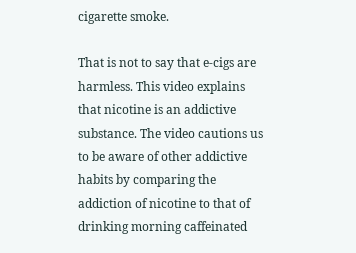cigarette smoke.

That is not to say that e-cigs are harmless. This video explains that nicotine is an addictive substance. The video cautions us to be aware of other addictive habits by comparing the addiction of nicotine to that of drinking morning caffeinated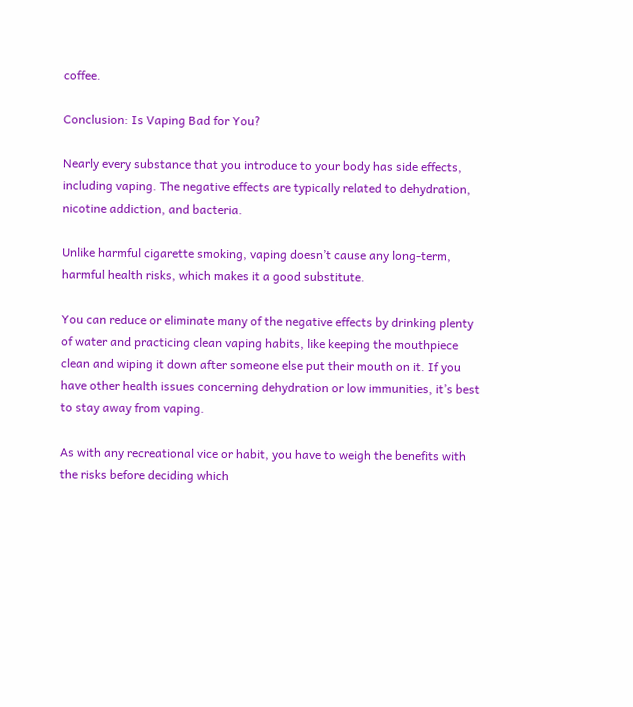coffee.

Conclusion: Is Vaping Bad for You?

Nearly every substance that you introduce to your body has side effects, including vaping. The negative effects are typically related to dehydration, nicotine addiction, and bacteria.

Unlike harmful cigarette smoking, vaping doesn’t cause any long-term, harmful health risks, which makes it a good substitute.

You can reduce or eliminate many of the negative effects by drinking plenty of water and practicing clean vaping habits, like keeping the mouthpiece clean and wiping it down after someone else put their mouth on it. If you have other health issues concerning dehydration or low immunities, it’s best to stay away from vaping.

As with any recreational vice or habit, you have to weigh the benefits with the risks before deciding which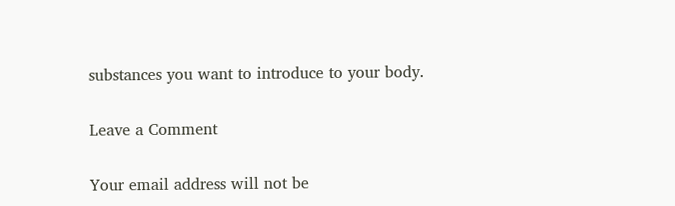substances you want to introduce to your body.

Leave a Comment

Your email address will not be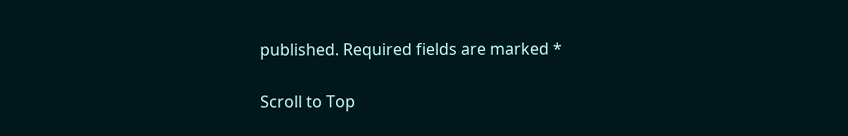published. Required fields are marked *

Scroll to Top